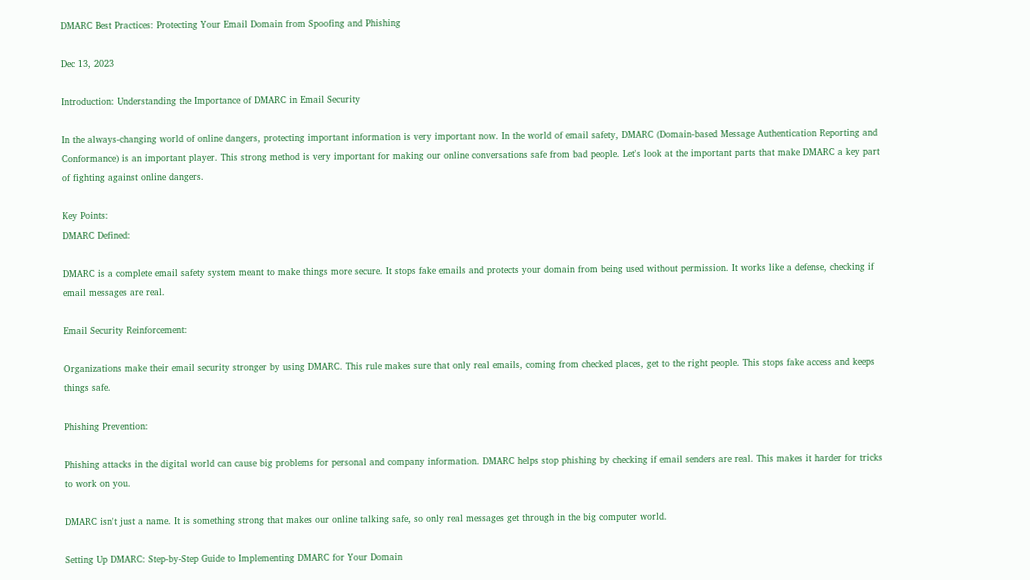DMARC Best Practices: Protecting Your Email Domain from Spoofing and Phishing

Dec 13, 2023

Introduction: Understanding the Importance of DMARC in Email Security

In the always-changing world of online dangers, protecting important information is very important now. In the world of email safety, DMARC (Domain-based Message Authentication Reporting and Conformance) is an important player. This strong method is very important for making our online conversations safe from bad people. Let's look at the important parts that make DMARC a key part of fighting against online dangers.

Key Points:
DMARC Defined:

DMARC is a complete email safety system meant to make things more secure. It stops fake emails and protects your domain from being used without permission. It works like a defense, checking if email messages are real.

Email Security Reinforcement:

Organizations make their email security stronger by using DMARC. This rule makes sure that only real emails, coming from checked places, get to the right people. This stops fake access and keeps things safe.

Phishing Prevention:

Phishing attacks in the digital world can cause big problems for personal and company information. DMARC helps stop phishing by checking if email senders are real. This makes it harder for tricks to work on you.

DMARC isn't just a name. It is something strong that makes our online talking safe, so only real messages get through in the big computer world.

Setting Up DMARC: Step-by-Step Guide to Implementing DMARC for Your Domain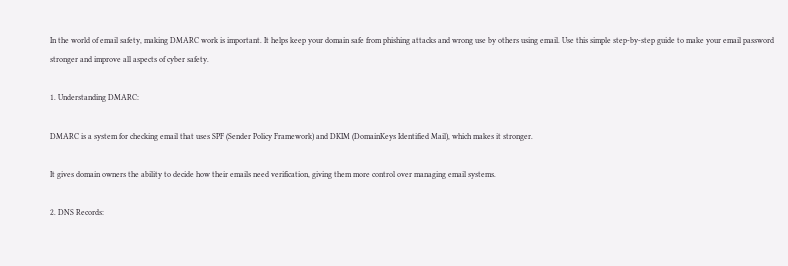In the world of email safety, making DMARC work is important. It helps keep your domain safe from phishing attacks and wrong use by others using email. Use this simple step-by-step guide to make your email password stronger and improve all aspects of cyber safety.

1. Understanding DMARC:

DMARC is a system for checking email that uses SPF (Sender Policy Framework) and DKIM (DomainKeys Identified Mail), which makes it stronger.

It gives domain owners the ability to decide how their emails need verification, giving them more control over managing email systems.

2. DNS Records: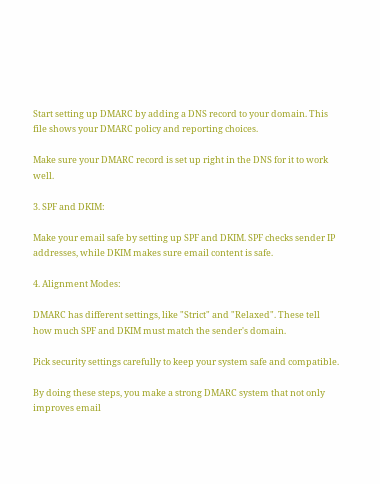Start setting up DMARC by adding a DNS record to your domain. This file shows your DMARC policy and reporting choices.

Make sure your DMARC record is set up right in the DNS for it to work well.

3. SPF and DKIM:

Make your email safe by setting up SPF and DKIM. SPF checks sender IP addresses, while DKIM makes sure email content is safe.

4. Alignment Modes:

DMARC has different settings, like "Strict" and "Relaxed". These tell how much SPF and DKIM must match the sender's domain.

Pick security settings carefully to keep your system safe and compatible.

By doing these steps, you make a strong DMARC system that not only improves email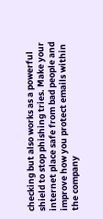checking but also works as a powerful shield to stop phishing tries. Make your internet place safe from bad people and improve how you protect emails within the company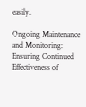easily.

Ongoing Maintenance and Monitoring: Ensuring Continued Effectiveness of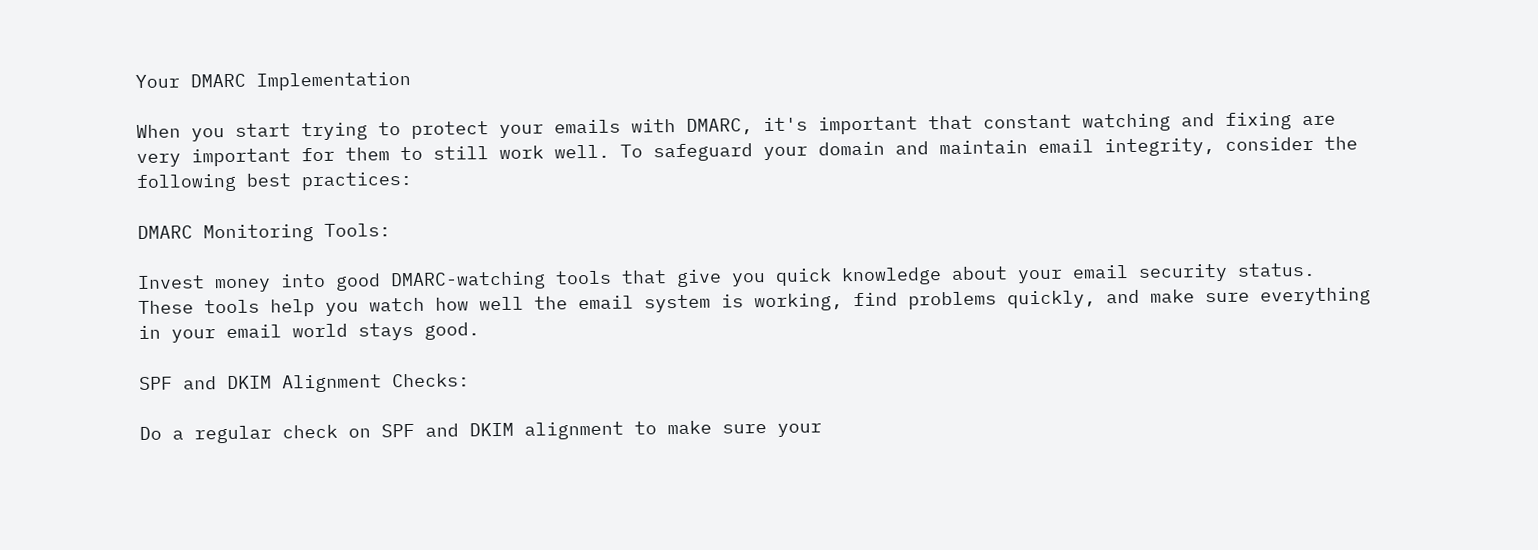Your DMARC Implementation

When you start trying to protect your emails with DMARC, it's important that constant watching and fixing are very important for them to still work well. To safeguard your domain and maintain email integrity, consider the following best practices:

DMARC Monitoring Tools:

Invest money into good DMARC-watching tools that give you quick knowledge about your email security status. These tools help you watch how well the email system is working, find problems quickly, and make sure everything in your email world stays good.

SPF and DKIM Alignment Checks:

Do a regular check on SPF and DKIM alignment to make sure your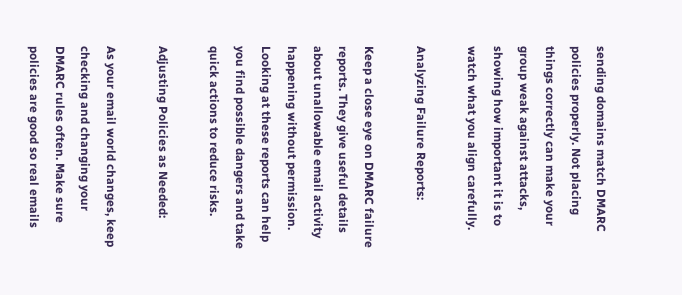sending domains match DMARC policies properly. Not placing things correctly can make your group weak against attacks, showing how important it is to watch what you align carefully.

Analyzing Failure Reports:

Keep a close eye on DMARC failure reports. They give useful details about unallowable email activity happening without permission. Looking at these reports can help you find possible dangers and take quick actions to reduce risks.

Adjusting Policies as Needed:

As your email world changes, keep checking and changing your DMARC rules often. Make sure policies are good so real emails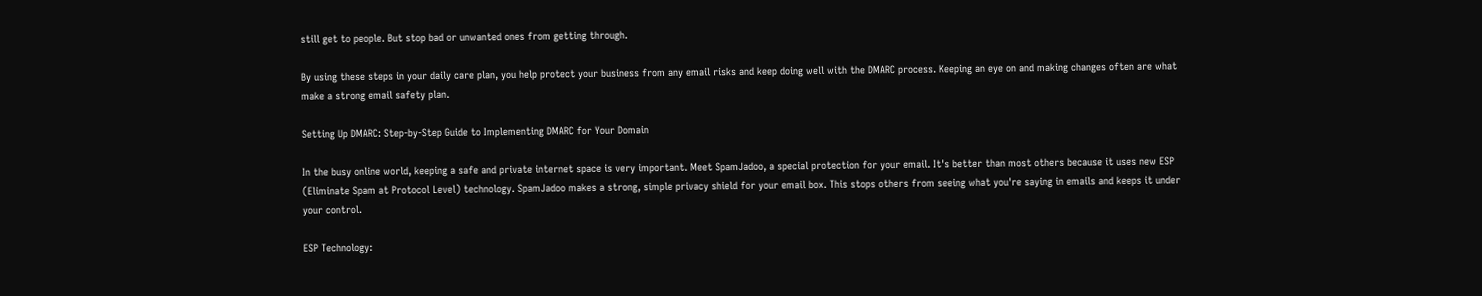still get to people. But stop bad or unwanted ones from getting through.

By using these steps in your daily care plan, you help protect your business from any email risks and keep doing well with the DMARC process. Keeping an eye on and making changes often are what make a strong email safety plan.

Setting Up DMARC: Step-by-Step Guide to Implementing DMARC for Your Domain

In the busy online world, keeping a safe and private internet space is very important. Meet SpamJadoo, a special protection for your email. It's better than most others because it uses new ESP (Eliminate Spam at Protocol Level) technology. SpamJadoo makes a strong, simple privacy shield for your email box. This stops others from seeing what you're saying in emails and keeps it under your control.

ESP Technology: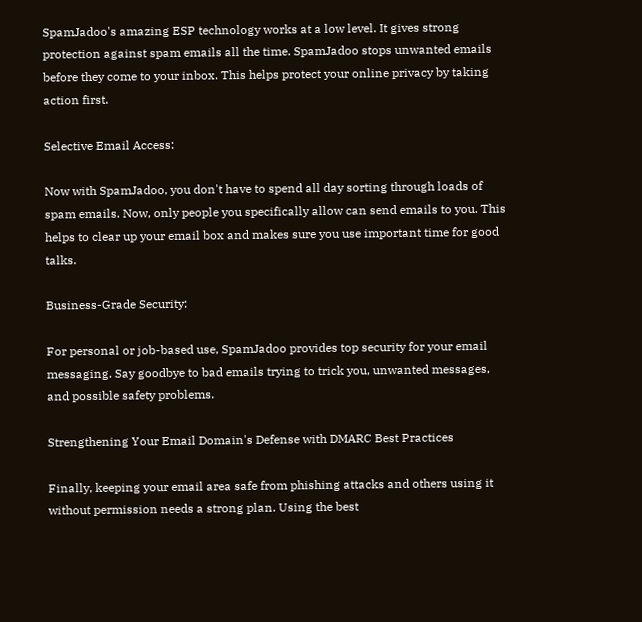SpamJadoo's amazing ESP technology works at a low level. It gives strong protection against spam emails all the time. SpamJadoo stops unwanted emails before they come to your inbox. This helps protect your online privacy by taking action first.

Selective Email Access:

Now with SpamJadoo, you don't have to spend all day sorting through loads of spam emails. Now, only people you specifically allow can send emails to you. This helps to clear up your email box and makes sure you use important time for good talks.

Business-Grade Security:

For personal or job-based use, SpamJadoo provides top security for your email messaging. Say goodbye to bad emails trying to trick you, unwanted messages, and possible safety problems.

Strengthening Your Email Domain's Defense with DMARC Best Practices

Finally, keeping your email area safe from phishing attacks and others using it without permission needs a strong plan. Using the best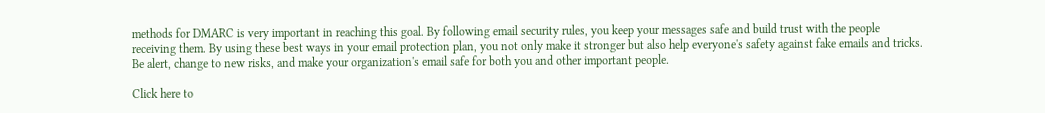methods for DMARC is very important in reaching this goal. By following email security rules, you keep your messages safe and build trust with the people receiving them. By using these best ways in your email protection plan, you not only make it stronger but also help everyone's safety against fake emails and tricks. Be alert, change to new risks, and make your organization's email safe for both you and other important people.

Click here to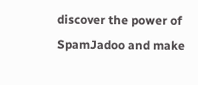discover the power of SpamJadoo and make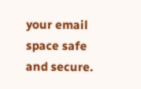your email space safe and secure.